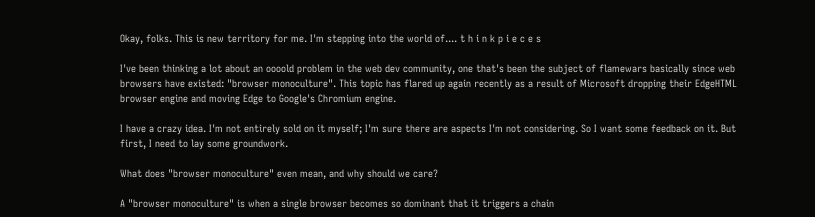Okay, folks. This is new territory for me. I'm stepping into the world of.... t h i n k p i e c e s

I've been thinking a lot about an oooold problem in the web dev community, one that's been the subject of flamewars basically since web browsers have existed: "browser monoculture". This topic has flared up again recently as a result of Microsoft dropping their EdgeHTML browser engine and moving Edge to Google's Chromium engine.

I have a crazy idea. I'm not entirely sold on it myself; I'm sure there are aspects I'm not considering. So I want some feedback on it. But first, I need to lay some groundwork.

What does "browser monoculture" even mean, and why should we care?

A "browser monoculture" is when a single browser becomes so dominant that it triggers a chain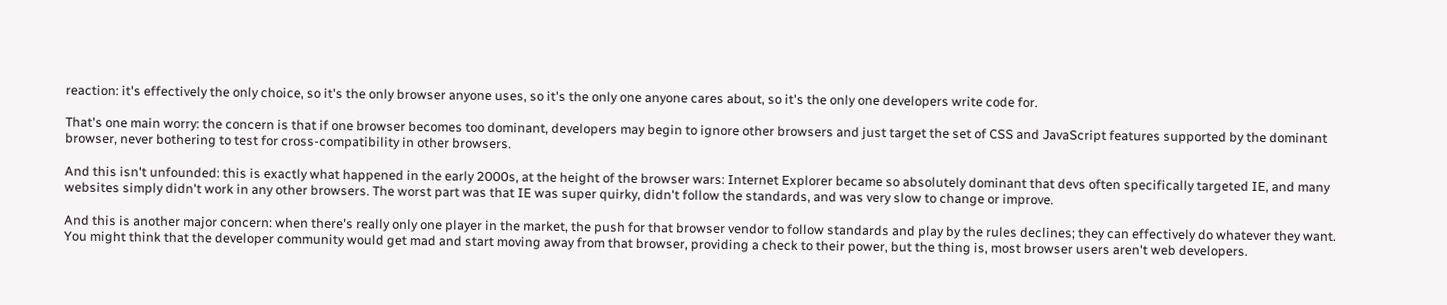reaction: it's effectively the only choice, so it's the only browser anyone uses, so it's the only one anyone cares about, so it's the only one developers write code for.

That's one main worry: the concern is that if one browser becomes too dominant, developers may begin to ignore other browsers and just target the set of CSS and JavaScript features supported by the dominant browser, never bothering to test for cross-compatibility in other browsers.

And this isn't unfounded: this is exactly what happened in the early 2000s, at the height of the browser wars: Internet Explorer became so absolutely dominant that devs often specifically targeted IE, and many websites simply didn't work in any other browsers. The worst part was that IE was super quirky, didn't follow the standards, and was very slow to change or improve.

And this is another major concern: when there's really only one player in the market, the push for that browser vendor to follow standards and play by the rules declines; they can effectively do whatever they want. You might think that the developer community would get mad and start moving away from that browser, providing a check to their power, but the thing is, most browser users aren't web developers.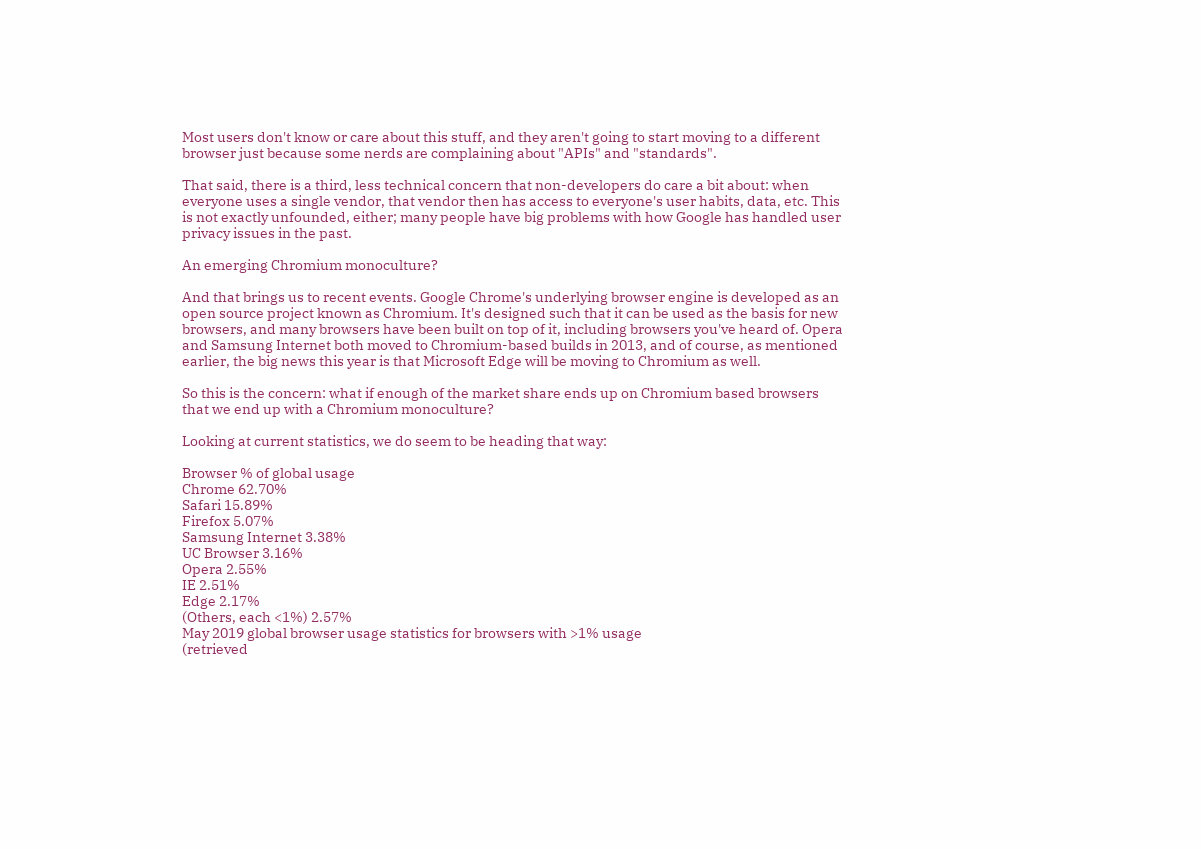Most users don't know or care about this stuff, and they aren't going to start moving to a different browser just because some nerds are complaining about "APIs" and "standards".

That said, there is a third, less technical concern that non-developers do care a bit about: when everyone uses a single vendor, that vendor then has access to everyone's user habits, data, etc. This is not exactly unfounded, either; many people have big problems with how Google has handled user privacy issues in the past.

An emerging Chromium monoculture?

And that brings us to recent events. Google Chrome's underlying browser engine is developed as an open source project known as Chromium. It's designed such that it can be used as the basis for new browsers, and many browsers have been built on top of it, including browsers you've heard of. Opera and Samsung Internet both moved to Chromium-based builds in 2013, and of course, as mentioned earlier, the big news this year is that Microsoft Edge will be moving to Chromium as well.

So this is the concern: what if enough of the market share ends up on Chromium based browsers that we end up with a Chromium monoculture?

Looking at current statistics, we do seem to be heading that way:

Browser % of global usage
Chrome 62.70%
Safari 15.89%
Firefox 5.07%
Samsung Internet 3.38%
UC Browser 3.16%
Opera 2.55%
IE 2.51%
Edge 2.17%
(Others, each <1%) 2.57%
May 2019 global browser usage statistics for browsers with >1% usage
(retrieved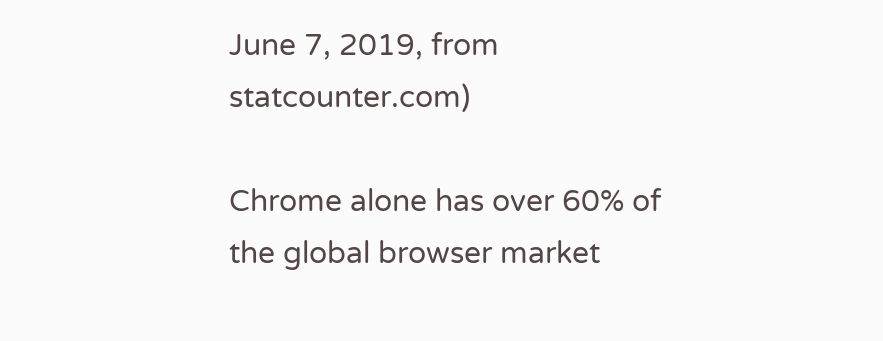June 7, 2019, from statcounter.com)

Chrome alone has over 60% of the global browser market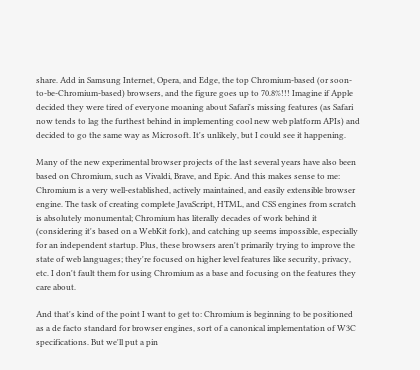share. Add in Samsung Internet, Opera, and Edge, the top Chromium-based (or soon-to-be-Chromium-based) browsers, and the figure goes up to 70.8%!!! Imagine if Apple decided they were tired of everyone moaning about Safari's missing features (as Safari now tends to lag the furthest behind in implementing cool new web platform APIs) and decided to go the same way as Microsoft. It's unlikely, but I could see it happening.

Many of the new experimental browser projects of the last several years have also been based on Chromium, such as Vivaldi, Brave, and Epic. And this makes sense to me: Chromium is a very well-established, actively maintained, and easily extensible browser engine. The task of creating complete JavaScript, HTML, and CSS engines from scratch is absolutely monumental; Chromium has literally decades of work behind it (considering it's based on a WebKit fork), and catching up seems impossible, especially for an independent startup. Plus, these browsers aren't primarily trying to improve the state of web languages; they're focused on higher level features like security, privacy, etc. I don't fault them for using Chromium as a base and focusing on the features they care about.

And that's kind of the point I want to get to: Chromium is beginning to be positioned as a de facto standard for browser engines, sort of a canonical implementation of W3C specifications. But we'll put a pin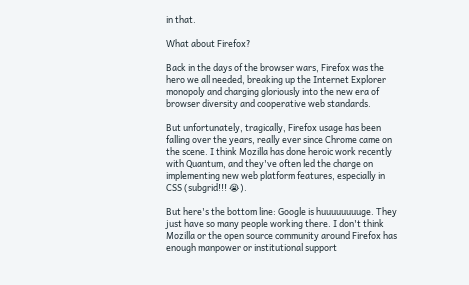in that.

What about Firefox?

Back in the days of the browser wars, Firefox was the hero we all needed, breaking up the Internet Explorer monopoly and charging gloriously into the new era of browser diversity and cooperative web standards.

But unfortunately, tragically, Firefox usage has been falling over the years, really ever since Chrome came on the scene. I think Mozilla has done heroic work recently with Quantum, and they've often led the charge on implementing new web platform features, especially in CSS (subgrid!!! 😭).

But here's the bottom line: Google is huuuuuuuuge. They just have so many people working there. I don't think Mozilla or the open source community around Firefox has enough manpower or institutional support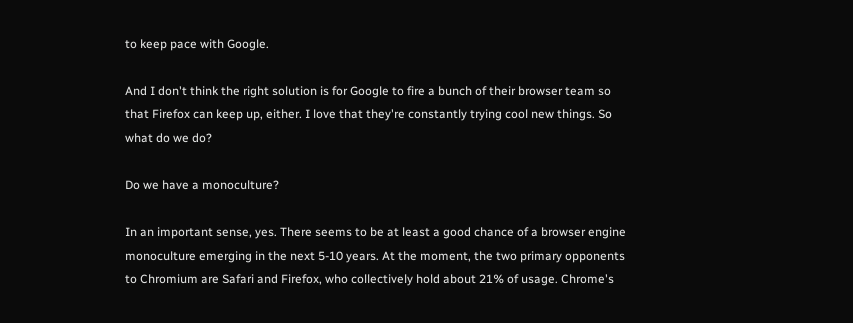to keep pace with Google.

And I don't think the right solution is for Google to fire a bunch of their browser team so that Firefox can keep up, either. I love that they're constantly trying cool new things. So what do we do?

Do we have a monoculture?

In an important sense, yes. There seems to be at least a good chance of a browser engine monoculture emerging in the next 5-10 years. At the moment, the two primary opponents to Chromium are Safari and Firefox, who collectively hold about 21% of usage. Chrome's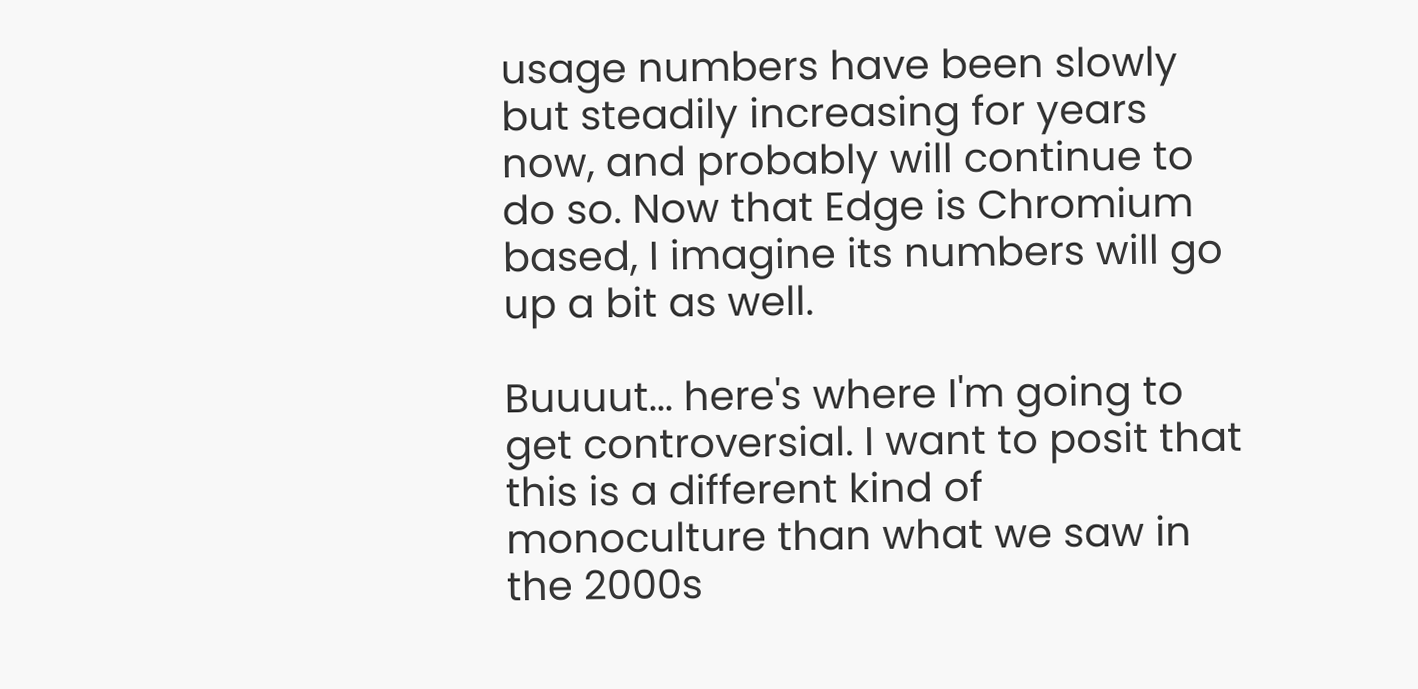usage numbers have been slowly but steadily increasing for years now, and probably will continue to do so. Now that Edge is Chromium based, I imagine its numbers will go up a bit as well.

Buuuut... here's where I'm going to get controversial. I want to posit that this is a different kind of monoculture than what we saw in the 2000s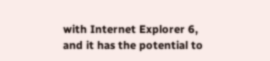with Internet Explorer 6, and it has the potential to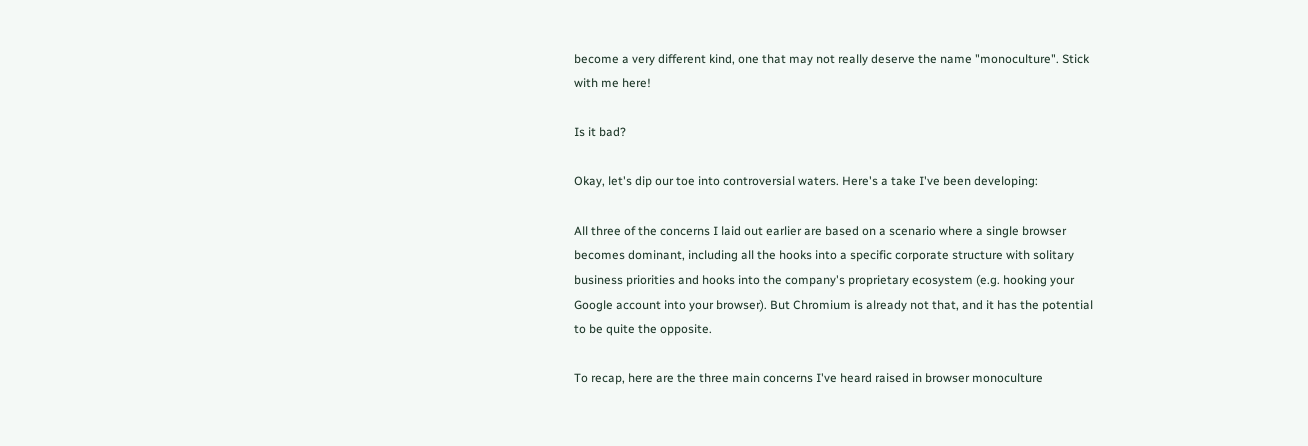become a very different kind, one that may not really deserve the name "monoculture". Stick with me here!

Is it bad?

Okay, let's dip our toe into controversial waters. Here's a take I've been developing:

All three of the concerns I laid out earlier are based on a scenario where a single browser becomes dominant, including all the hooks into a specific corporate structure with solitary business priorities and hooks into the company's proprietary ecosystem (e.g. hooking your Google account into your browser). But Chromium is already not that, and it has the potential to be quite the opposite.

To recap, here are the three main concerns I've heard raised in browser monoculture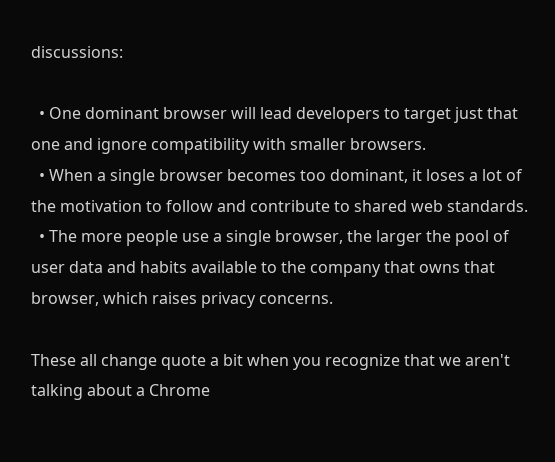discussions:

  • One dominant browser will lead developers to target just that one and ignore compatibility with smaller browsers.
  • When a single browser becomes too dominant, it loses a lot of the motivation to follow and contribute to shared web standards.
  • The more people use a single browser, the larger the pool of user data and habits available to the company that owns that browser, which raises privacy concerns.

These all change quote a bit when you recognize that we aren't talking about a Chrome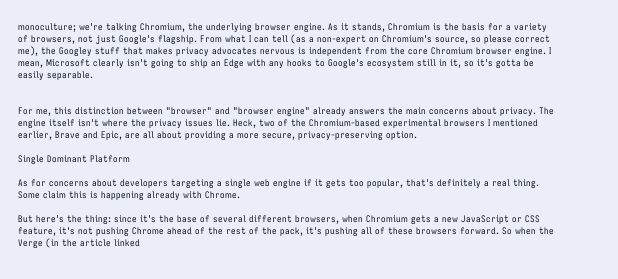monoculture; we're talking Chromium, the underlying browser engine. As it stands, Chromium is the basis for a variety of browsers, not just Google's flagship. From what I can tell (as a non-expert on Chromium's source, so please correct me), the Googley stuff that makes privacy advocates nervous is independent from the core Chromium browser engine. I mean, Microsoft clearly isn't going to ship an Edge with any hooks to Google's ecosystem still in it, so it's gotta be easily separable.


For me, this distinction between "browser" and "browser engine" already answers the main concerns about privacy. The engine itself isn't where the privacy issues lie. Heck, two of the Chromium-based experimental browsers I mentioned earlier, Brave and Epic, are all about providing a more secure, privacy-preserving option.

Single Dominant Platform

As for concerns about developers targeting a single web engine if it gets too popular, that's definitely a real thing. Some claim this is happening already with Chrome.

But here's the thing: since it's the base of several different browsers, when Chromium gets a new JavaScript or CSS feature, it's not pushing Chrome ahead of the rest of the pack, it's pushing all of these browsers forward. So when the Verge (in the article linked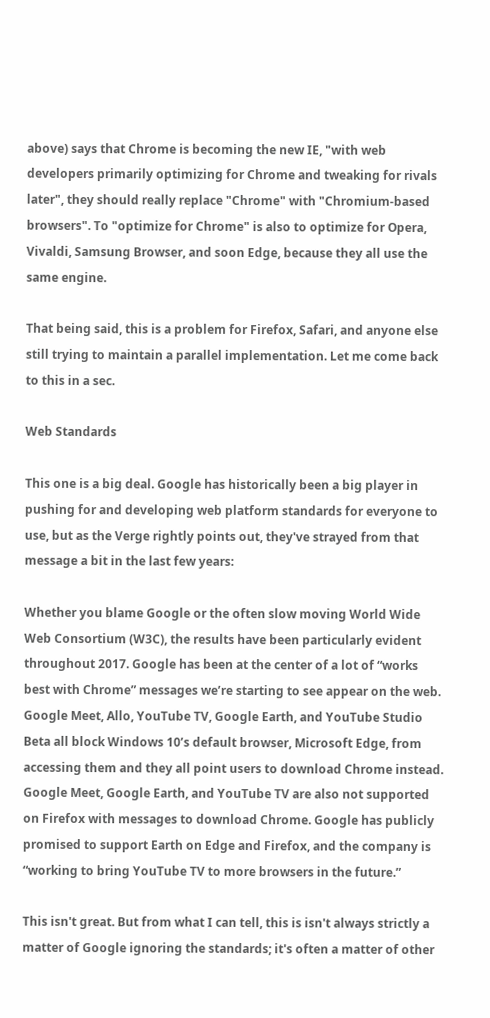above) says that Chrome is becoming the new IE, "with web developers primarily optimizing for Chrome and tweaking for rivals later", they should really replace "Chrome" with "Chromium-based browsers". To "optimize for Chrome" is also to optimize for Opera, Vivaldi, Samsung Browser, and soon Edge, because they all use the same engine.

That being said, this is a problem for Firefox, Safari, and anyone else still trying to maintain a parallel implementation. Let me come back to this in a sec.

Web Standards

This one is a big deal. Google has historically been a big player in pushing for and developing web platform standards for everyone to use, but as the Verge rightly points out, they've strayed from that message a bit in the last few years:

Whether you blame Google or the often slow moving World Wide Web Consortium (W3C), the results have been particularly evident throughout 2017. Google has been at the center of a lot of “works best with Chrome” messages we’re starting to see appear on the web. Google Meet, Allo, YouTube TV, Google Earth, and YouTube Studio Beta all block Windows 10’s default browser, Microsoft Edge, from accessing them and they all point users to download Chrome instead. Google Meet, Google Earth, and YouTube TV are also not supported on Firefox with messages to download Chrome. Google has publicly promised to support Earth on Edge and Firefox, and the company is “working to bring YouTube TV to more browsers in the future.”

This isn't great. But from what I can tell, this is isn't always strictly a matter of Google ignoring the standards; it's often a matter of other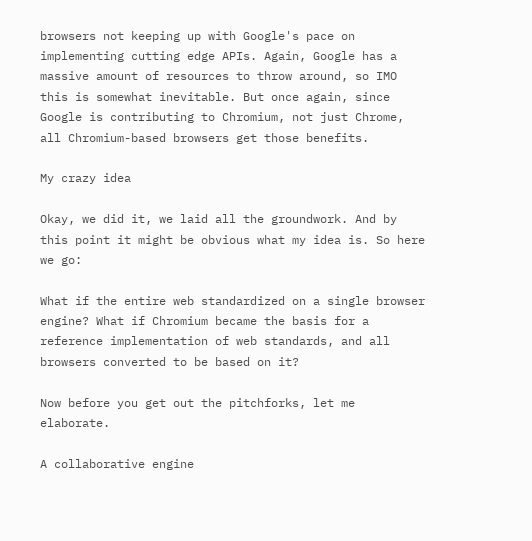browsers not keeping up with Google's pace on implementing cutting edge APIs. Again, Google has a massive amount of resources to throw around, so IMO this is somewhat inevitable. But once again, since Google is contributing to Chromium, not just Chrome, all Chromium-based browsers get those benefits.

My crazy idea

Okay, we did it, we laid all the groundwork. And by this point it might be obvious what my idea is. So here we go:

What if the entire web standardized on a single browser engine? What if Chromium became the basis for a reference implementation of web standards, and all browsers converted to be based on it?

Now before you get out the pitchforks, let me elaborate.

A collaborative engine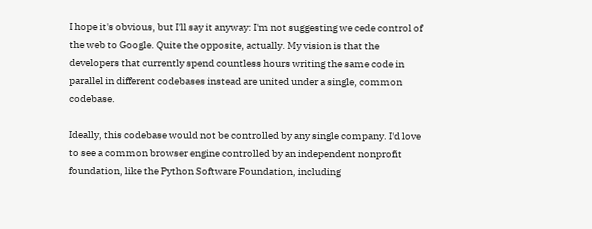I hope it's obvious, but I'll say it anyway: I'm not suggesting we cede control of the web to Google. Quite the opposite, actually. My vision is that the developers that currently spend countless hours writing the same code in parallel in different codebases instead are united under a single, common codebase.

Ideally, this codebase would not be controlled by any single company. I'd love to see a common browser engine controlled by an independent nonprofit foundation, like the Python Software Foundation, including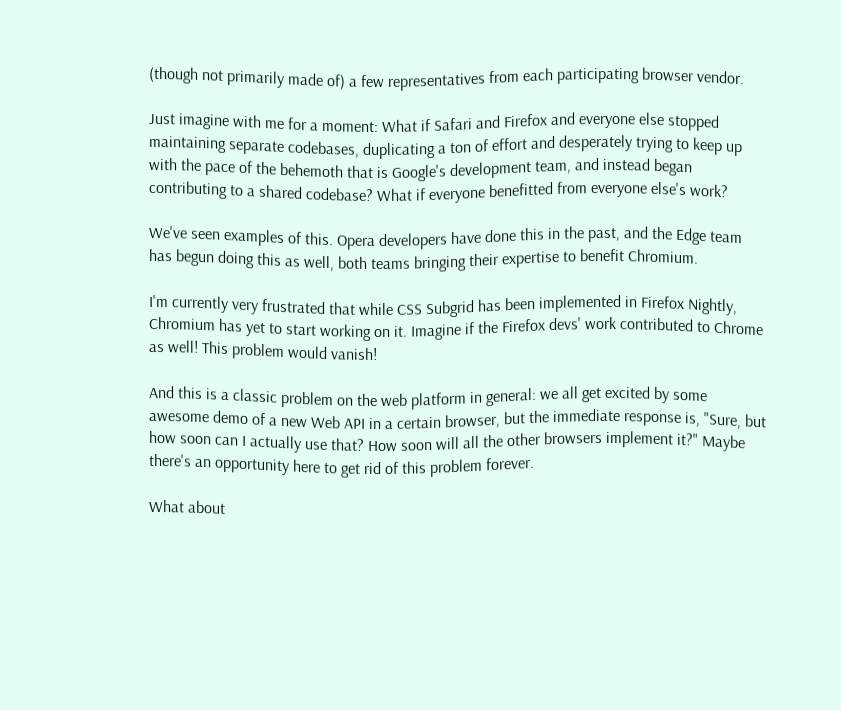(though not primarily made of) a few representatives from each participating browser vendor.

Just imagine with me for a moment: What if Safari and Firefox and everyone else stopped maintaining separate codebases, duplicating a ton of effort and desperately trying to keep up with the pace of the behemoth that is Google's development team, and instead began contributing to a shared codebase? What if everyone benefitted from everyone else's work?

We've seen examples of this. Opera developers have done this in the past, and the Edge team has begun doing this as well, both teams bringing their expertise to benefit Chromium.

I'm currently very frustrated that while CSS Subgrid has been implemented in Firefox Nightly, Chromium has yet to start working on it. Imagine if the Firefox devs' work contributed to Chrome as well! This problem would vanish!

And this is a classic problem on the web platform in general: we all get excited by some awesome demo of a new Web API in a certain browser, but the immediate response is, "Sure, but how soon can I actually use that? How soon will all the other browsers implement it?" Maybe there's an opportunity here to get rid of this problem forever.

What about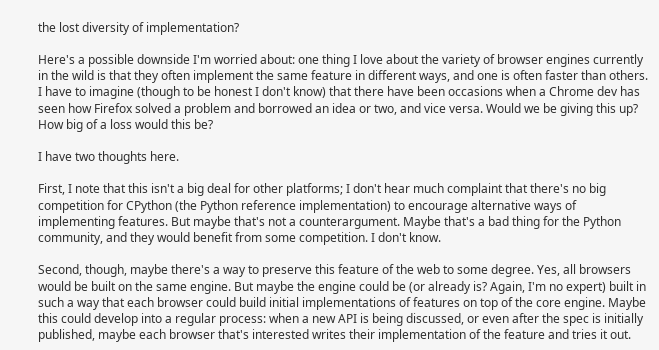the lost diversity of implementation?

Here's a possible downside I'm worried about: one thing I love about the variety of browser engines currently in the wild is that they often implement the same feature in different ways, and one is often faster than others. I have to imagine (though to be honest I don't know) that there have been occasions when a Chrome dev has seen how Firefox solved a problem and borrowed an idea or two, and vice versa. Would we be giving this up? How big of a loss would this be?

I have two thoughts here.

First, I note that this isn't a big deal for other platforms; I don't hear much complaint that there's no big competition for CPython (the Python reference implementation) to encourage alternative ways of implementing features. But maybe that's not a counterargument. Maybe that's a bad thing for the Python community, and they would benefit from some competition. I don't know.

Second, though, maybe there's a way to preserve this feature of the web to some degree. Yes, all browsers would be built on the same engine. But maybe the engine could be (or already is? Again, I'm no expert) built in such a way that each browser could build initial implementations of features on top of the core engine. Maybe this could develop into a regular process: when a new API is being discussed, or even after the spec is initially published, maybe each browser that's interested writes their implementation of the feature and tries it out.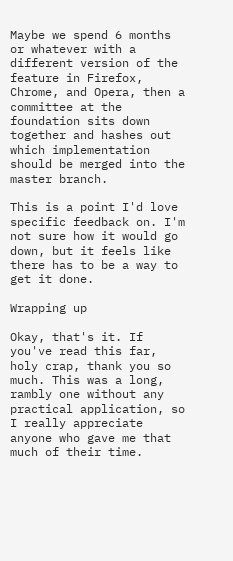Maybe we spend 6 months or whatever with a different version of the feature in Firefox, Chrome, and Opera, then a committee at the foundation sits down together and hashes out which implementation should be merged into the master branch.

This is a point I'd love specific feedback on. I'm not sure how it would go down, but it feels like there has to be a way to get it done.

Wrapping up

Okay, that's it. If you've read this far, holy crap, thank you so much. This was a long, rambly one without any practical application, so I really appreciate anyone who gave me that much of their time.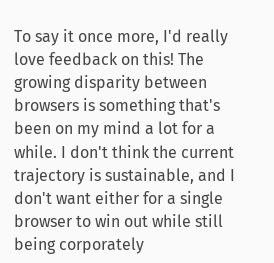To say it once more, I'd really love feedback on this! The growing disparity between browsers is something that's been on my mind a lot for a while. I don't think the current trajectory is sustainable, and I don't want either for a single browser to win out while still being corporately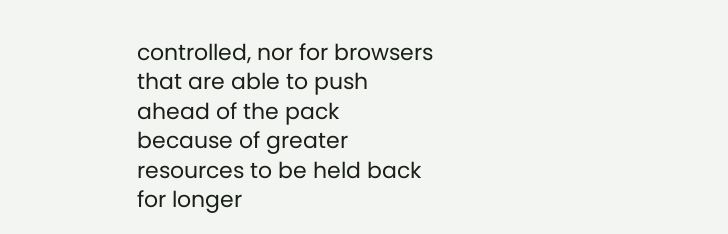controlled, nor for browsers that are able to push ahead of the pack because of greater resources to be held back for longer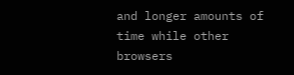and longer amounts of time while other browsers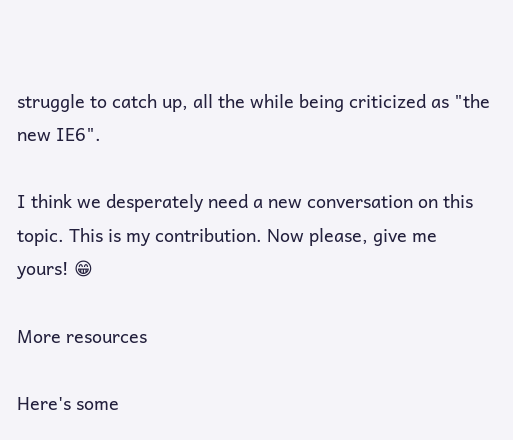struggle to catch up, all the while being criticized as "the new IE6".

I think we desperately need a new conversation on this topic. This is my contribution. Now please, give me yours! 😁

More resources

Here's some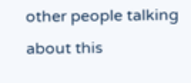other people talking about this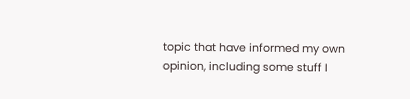topic that have informed my own opinion, including some stuff I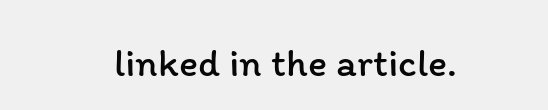linked in the article.